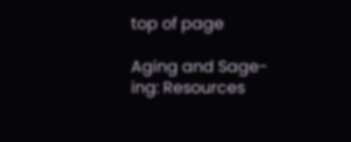top of page

Aging and Sage-ing: Resources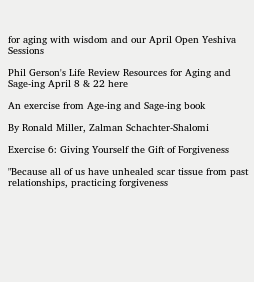for aging with wisdom and our April Open Yeshiva Sessions

Phil Gerson's Life Review Resources for Aging and Sage-ing April 8 & 22 here

An exercise from Age-ing and Sage-ing book

By Ronald Miller, Zalman Schachter-Shalomi

Exercise 6: Giving Yourself the Gift of Forgiveness

"Because all of us have unhealed scar tissue from past relationships, practicing forgiveness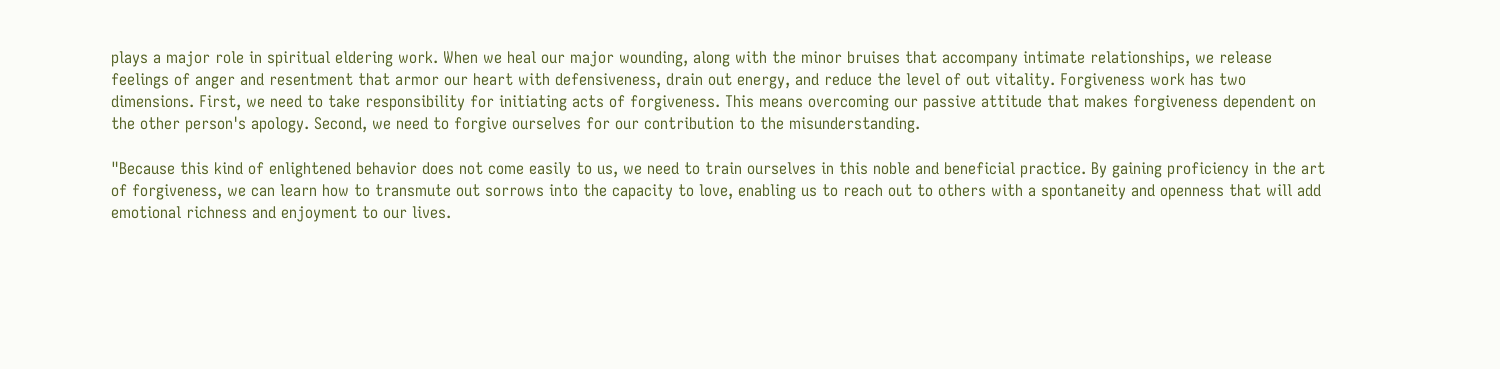plays a major role in spiritual eldering work. When we heal our major wounding, along with the minor bruises that accompany intimate relationships, we release feelings of anger and resentment that armor our heart with defensiveness, drain out energy, and reduce the level of out vitality. Forgiveness work has two dimensions. First, we need to take responsibility for initiating acts of forgiveness. This means overcoming our passive attitude that makes forgiveness dependent on the other person's apology. Second, we need to forgive ourselves for our contribution to the misunderstanding.

"Because this kind of enlightened behavior does not come easily to us, we need to train ourselves in this noble and beneficial practice. By gaining proficiency in the art of forgiveness, we can learn how to transmute out sorrows into the capacity to love, enabling us to reach out to others with a spontaneity and openness that will add emotional richness and enjoyment to our lives.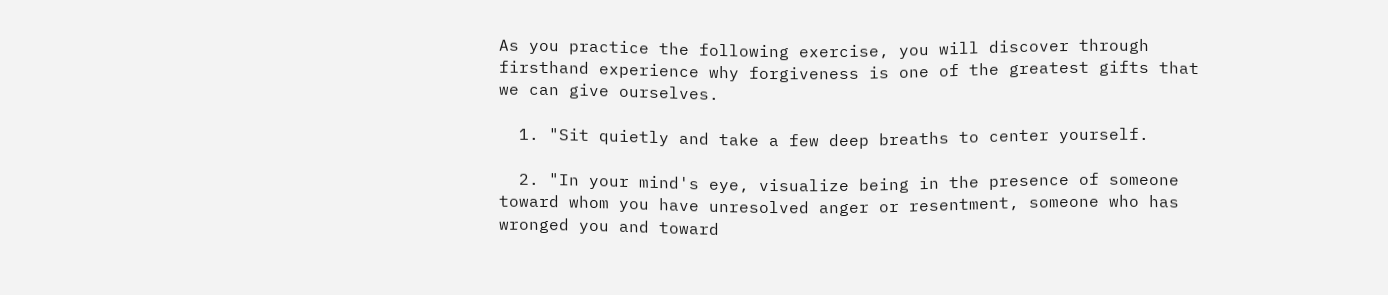As you practice the following exercise, you will discover through firsthand experience why forgiveness is one of the greatest gifts that we can give ourselves.

  1. "Sit quietly and take a few deep breaths to center yourself.

  2. "In your mind's eye, visualize being in the presence of someone toward whom you have unresolved anger or resentment, someone who has wronged you and toward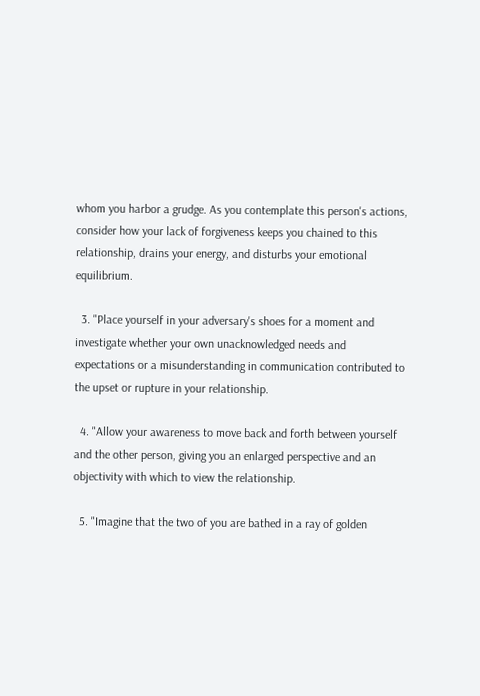whom you harbor a grudge. As you contemplate this person's actions, consider how your lack of forgiveness keeps you chained to this relationship, drains your energy, and disturbs your emotional equilibrium.

  3. "Place yourself in your adversary's shoes for a moment and investigate whether your own unacknowledged needs and expectations or a misunderstanding in communication contributed to the upset or rupture in your relationship.

  4. "Allow your awareness to move back and forth between yourself and the other person, giving you an enlarged perspective and an objectivity with which to view the relationship.

  5. "Imagine that the two of you are bathed in a ray of golden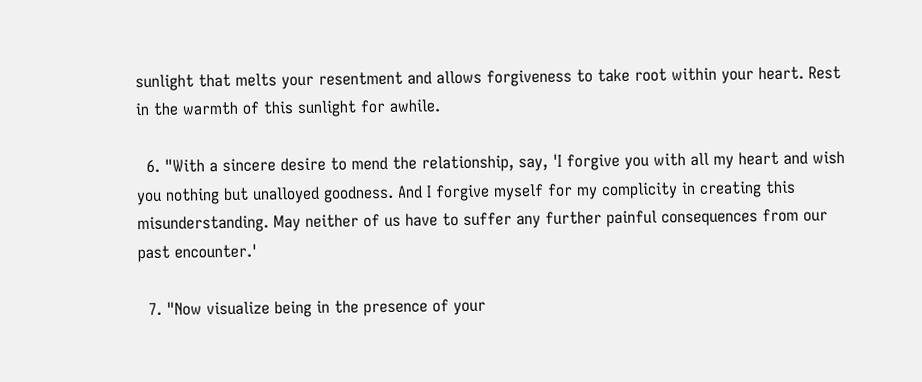sunlight that melts your resentment and allows forgiveness to take root within your heart. Rest in the warmth of this sunlight for awhile.

  6. "With a sincere desire to mend the relationship, say, 'I forgive you with all my heart and wish you nothing but unalloyed goodness. And I forgive myself for my complicity in creating this misunderstanding. May neither of us have to suffer any further painful consequences from our past encounter.'

  7. "Now visualize being in the presence of your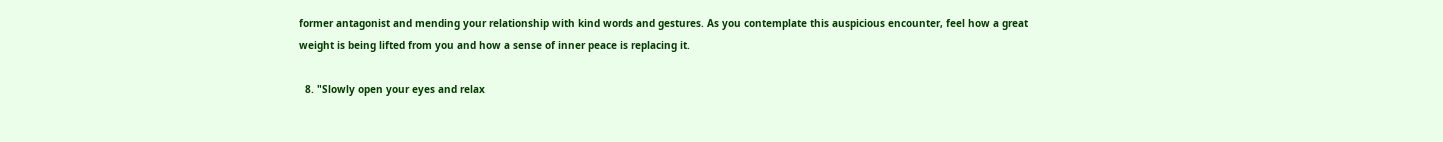former antagonist and mending your relationship with kind words and gestures. As you contemplate this auspicious encounter, feel how a great weight is being lifted from you and how a sense of inner peace is replacing it.

  8. "Slowly open your eyes and relax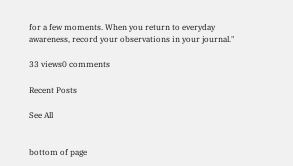for a few moments. When you return to everyday awareness, record your observations in your journal."

33 views0 comments

Recent Posts

See All


bottom of page